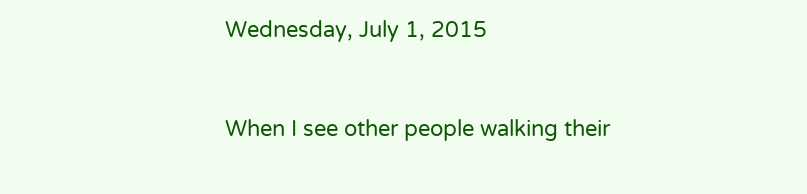Wednesday, July 1, 2015


When I see other people walking their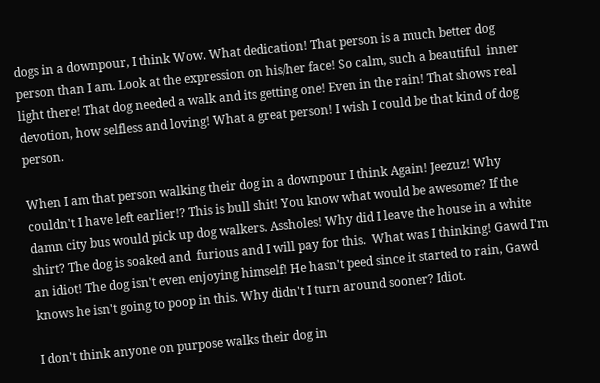dogs in a downpour, I think Wow. What dedication! That person is a much better dog person than I am. Look at the expression on his/her face! So calm, such a beautiful  inner light there! That dog needed a walk and its getting one! Even in the rain! That shows real devotion, how selfless and loving! What a great person! I wish I could be that kind of dog person.

When I am that person walking their dog in a downpour I think Again! Jeezuz! Why couldn't I have left earlier!? This is bull shit! You know what would be awesome? If the damn city bus would pick up dog walkers. Assholes! Why did I leave the house in a white shirt? The dog is soaked and  furious and I will pay for this.  What was I thinking! Gawd I'm an idiot! The dog isn't even enjoying himself! He hasn't peed since it started to rain, Gawd knows he isn't going to poop in this. Why didn't I turn around sooner? Idiot.

I don't think anyone on purpose walks their dog in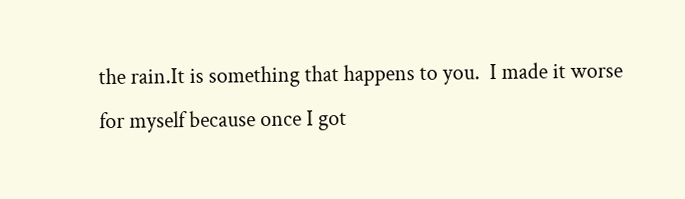the rain.It is something that happens to you.  I made it worse for myself because once I got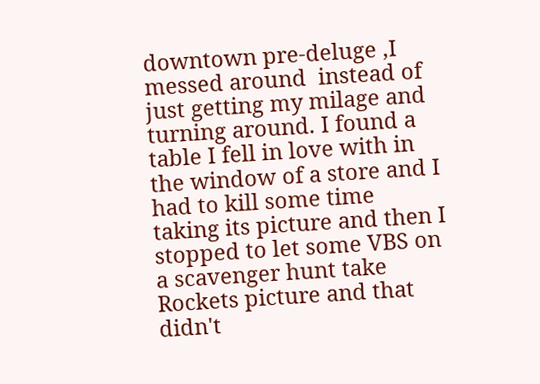downtown pre-deluge ,I messed around  instead of just getting my milage and turning around. I found a table I fell in love with in the window of a store and I had to kill some time taking its picture and then I stopped to let some VBS on a scavenger hunt take Rockets picture and that didn't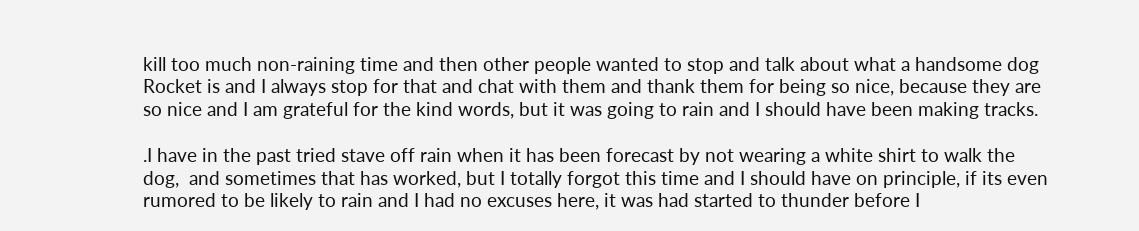kill too much non-raining time and then other people wanted to stop and talk about what a handsome dog Rocket is and I always stop for that and chat with them and thank them for being so nice, because they are so nice and I am grateful for the kind words, but it was going to rain and I should have been making tracks.

.I have in the past tried stave off rain when it has been forecast by not wearing a white shirt to walk the dog,  and sometimes that has worked, but I totally forgot this time and I should have on principle, if its even rumored to be likely to rain and I had no excuses here, it was had started to thunder before I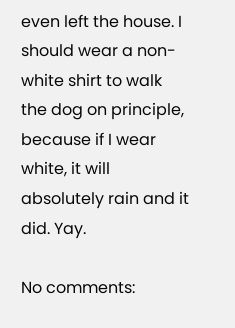even left the house. I should wear a non-white shirt to walk the dog on principle, because if I wear white, it will absolutely rain and it did. Yay.

No comments: